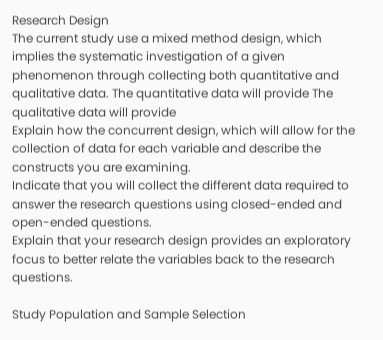Research Design
The current study use a mixed method design, which implies the systematic investigation of a given phenomenon through collecting both quantitative and qualitative data. The quantitative data will provide The qualitative data will provide
Explain how the concurrent design, which will allow for the collection of data for each variable and describe the constructs you are examining.
Indicate that you will collect the different data required to answer the research questions using closed-ended and open-ended questions.
Explain that your research design provides an exploratory focus to better relate the variables back to the research questions.

Study Population and Sample Selection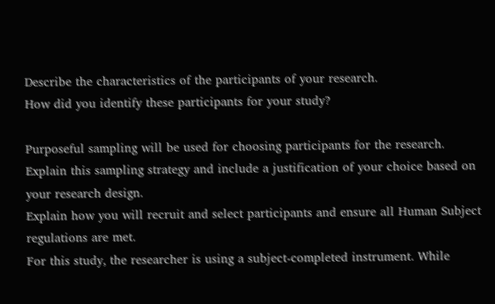Describe the characteristics of the participants of your research.
How did you identify these participants for your study?

Purposeful sampling will be used for choosing participants for the research.
Explain this sampling strategy and include a justification of your choice based on your research design.
Explain how you will recruit and select participants and ensure all Human Subject regulations are met.
For this study, the researcher is using a subject-completed instrument. While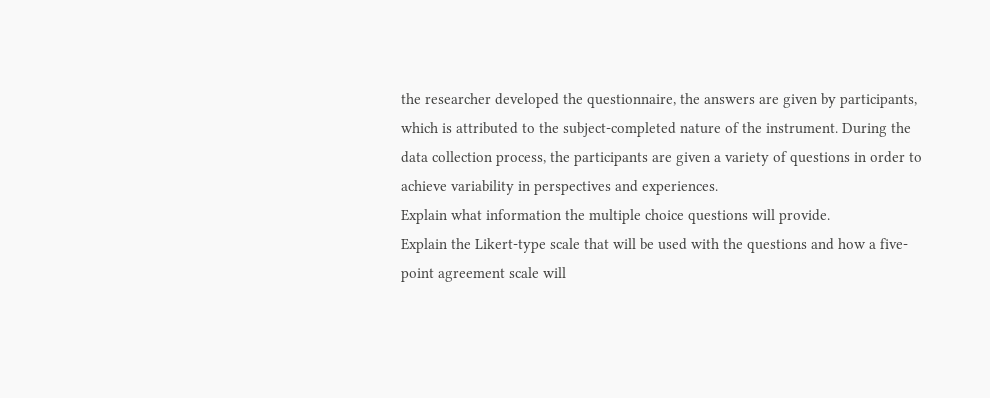the researcher developed the questionnaire, the answers are given by participants, which is attributed to the subject-completed nature of the instrument. During the data collection process, the participants are given a variety of questions in order to achieve variability in perspectives and experiences.
Explain what information the multiple choice questions will provide.
Explain the Likert-type scale that will be used with the questions and how a five-point agreement scale will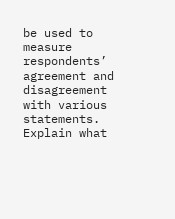be used to measure respondents’ agreement and disagreement with various statements.
Explain what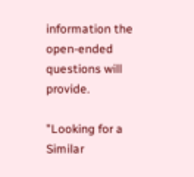information the open-ended questions will provide.

"Looking for a Similar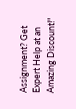Assignment? Get Expert Help at an Amazing Discount!"